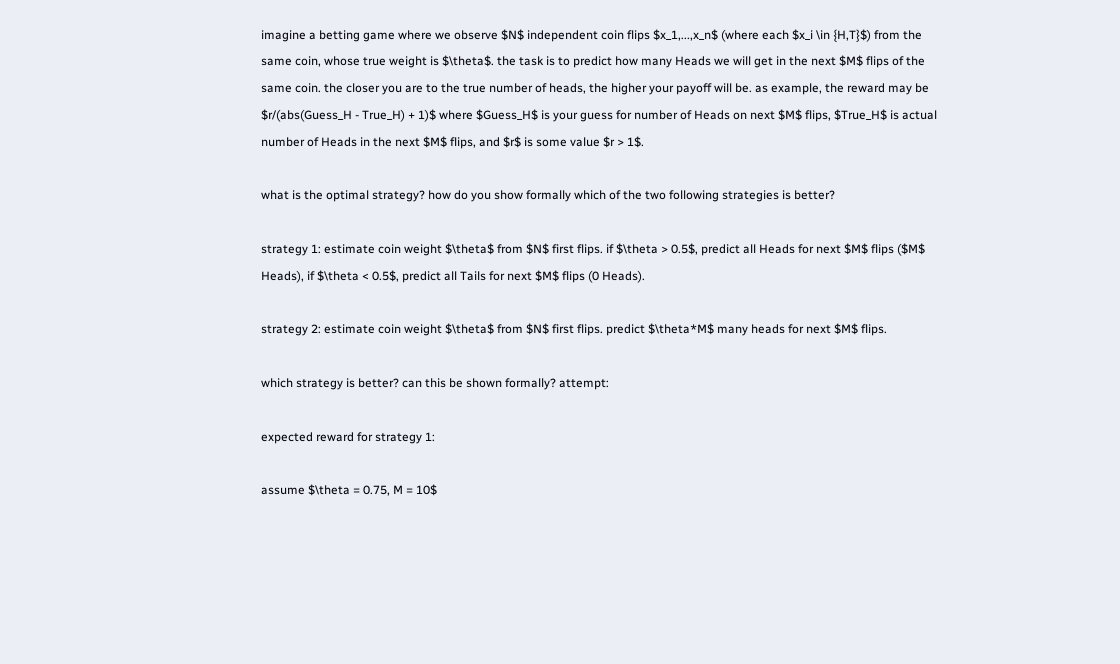imagine a betting game where we observe $N$ independent coin flips $x_1,...,x_n$ (where each $x_i \in {H,T}$) from the same coin, whose true weight is $\theta$. the task is to predict how many Heads we will get in the next $M$ flips of the same coin. the closer you are to the true number of heads, the higher your payoff will be. as example, the reward may be $r/(abs(Guess_H - True_H) + 1)$ where $Guess_H$ is your guess for number of Heads on next $M$ flips, $True_H$ is actual number of Heads in the next $M$ flips, and $r$ is some value $r > 1$.

what is the optimal strategy? how do you show formally which of the two following strategies is better?

strategy 1: estimate coin weight $\theta$ from $N$ first flips. if $\theta > 0.5$, predict all Heads for next $M$ flips ($M$ Heads), if $\theta < 0.5$, predict all Tails for next $M$ flips (0 Heads).

strategy 2: estimate coin weight $\theta$ from $N$ first flips. predict $\theta*M$ many heads for next $M$ flips.

which strategy is better? can this be shown formally? attempt:

expected reward for strategy 1:

assume $\theta = 0.75, M = 10$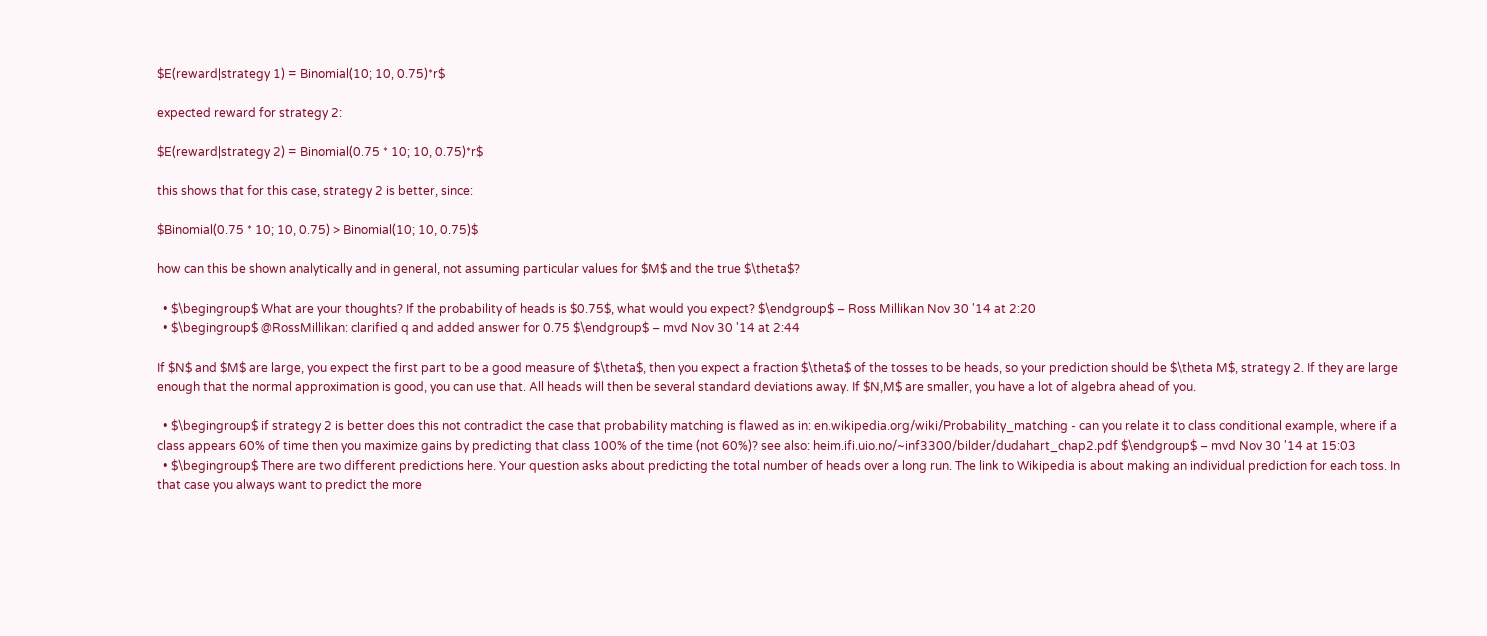$E(reward|strategy 1) = Binomial(10; 10, 0.75)*r$

expected reward for strategy 2:

$E(reward|strategy 2) = Binomial(0.75 * 10; 10, 0.75)*r$

this shows that for this case, strategy 2 is better, since:

$Binomial(0.75 * 10; 10, 0.75) > Binomial(10; 10, 0.75)$

how can this be shown analytically and in general, not assuming particular values for $M$ and the true $\theta$?

  • $\begingroup$ What are your thoughts? If the probability of heads is $0.75$, what would you expect? $\endgroup$ – Ross Millikan Nov 30 '14 at 2:20
  • $\begingroup$ @RossMillikan: clarified q and added answer for 0.75 $\endgroup$ – mvd Nov 30 '14 at 2:44

If $N$ and $M$ are large, you expect the first part to be a good measure of $\theta$, then you expect a fraction $\theta$ of the tosses to be heads, so your prediction should be $\theta M$, strategy 2. If they are large enough that the normal approximation is good, you can use that. All heads will then be several standard deviations away. If $N,M$ are smaller, you have a lot of algebra ahead of you.

  • $\begingroup$ if strategy 2 is better does this not contradict the case that probability matching is flawed as in: en.wikipedia.org/wiki/Probability_matching - can you relate it to class conditional example, where if a class appears 60% of time then you maximize gains by predicting that class 100% of the time (not 60%)? see also: heim.ifi.uio.no/~inf3300/bilder/dudahart_chap2.pdf $\endgroup$ – mvd Nov 30 '14 at 15:03
  • $\begingroup$ There are two different predictions here. Your question asks about predicting the total number of heads over a long run. The link to Wikipedia is about making an individual prediction for each toss. In that case you always want to predict the more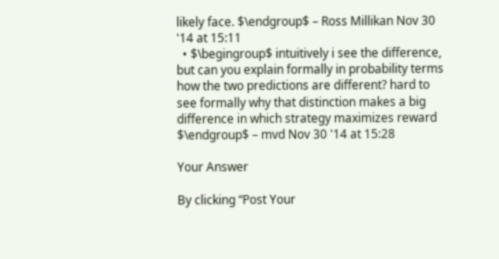likely face. $\endgroup$ – Ross Millikan Nov 30 '14 at 15:11
  • $\begingroup$ intuitively i see the difference, but can you explain formally in probability terms how the two predictions are different? hard to see formally why that distinction makes a big difference in which strategy maximizes reward $\endgroup$ – mvd Nov 30 '14 at 15:28

Your Answer

By clicking “Post Your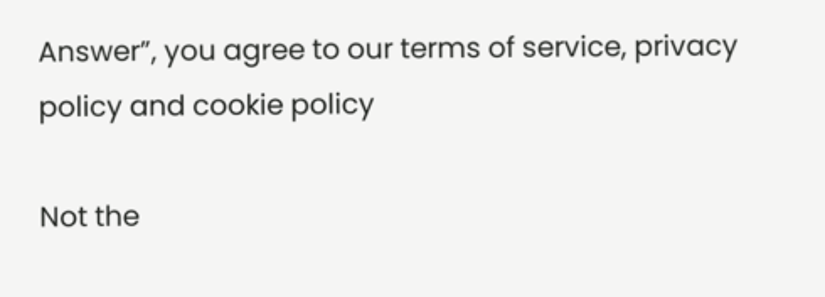Answer”, you agree to our terms of service, privacy policy and cookie policy

Not the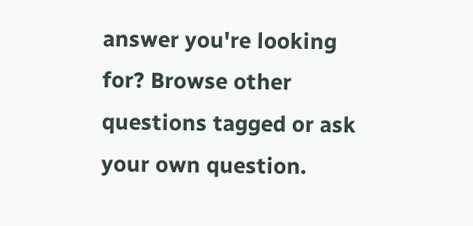answer you're looking for? Browse other questions tagged or ask your own question.